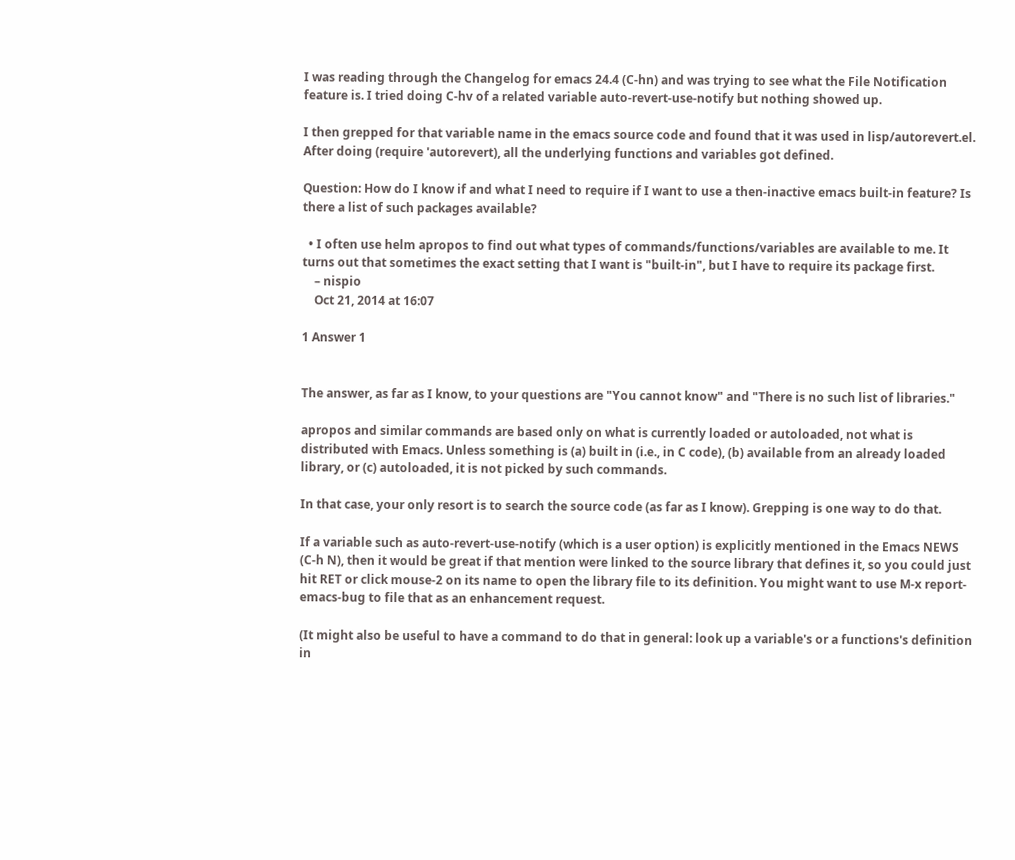I was reading through the Changelog for emacs 24.4 (C-hn) and was trying to see what the File Notification feature is. I tried doing C-hv of a related variable auto-revert-use-notify but nothing showed up.

I then grepped for that variable name in the emacs source code and found that it was used in lisp/autorevert.el. After doing (require 'autorevert), all the underlying functions and variables got defined.

Question: How do I know if and what I need to require if I want to use a then-inactive emacs built-in feature? Is there a list of such packages available?

  • I often use helm apropos to find out what types of commands/functions/variables are available to me. It turns out that sometimes the exact setting that I want is "built-in", but I have to require its package first.
    – nispio
    Oct 21, 2014 at 16:07

1 Answer 1


The answer, as far as I know, to your questions are "You cannot know" and "There is no such list of libraries."

apropos and similar commands are based only on what is currently loaded or autoloaded, not what is distributed with Emacs. Unless something is (a) built in (i.e., in C code), (b) available from an already loaded library, or (c) autoloaded, it is not picked by such commands.

In that case, your only resort is to search the source code (as far as I know). Grepping is one way to do that.

If a variable such as auto-revert-use-notify (which is a user option) is explicitly mentioned in the Emacs NEWS (C-h N), then it would be great if that mention were linked to the source library that defines it, so you could just hit RET or click mouse-2 on its name to open the library file to its definition. You might want to use M-x report-emacs-bug to file that as an enhancement request.

(It might also be useful to have a command to do that in general: look up a variable's or a functions's definition in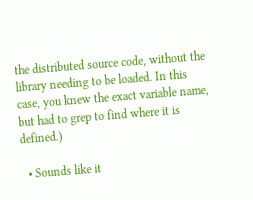the distributed source code, without the library needing to be loaded. In this case, you knew the exact variable name, but had to grep to find where it is defined.)

  • Sounds like it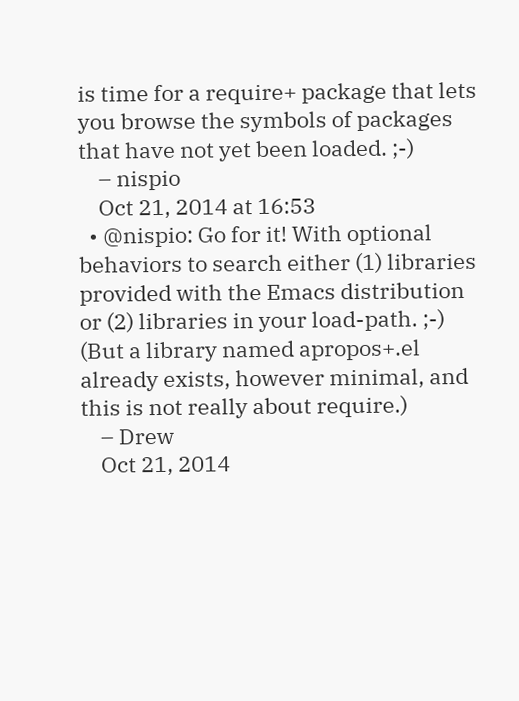is time for a require+ package that lets you browse the symbols of packages that have not yet been loaded. ;-)
    – nispio
    Oct 21, 2014 at 16:53
  • @nispio: Go for it! With optional behaviors to search either (1) libraries provided with the Emacs distribution or (2) libraries in your load-path. ;-) (But a library named apropos+.el already exists, however minimal, and this is not really about require.)
    – Drew
    Oct 21, 2014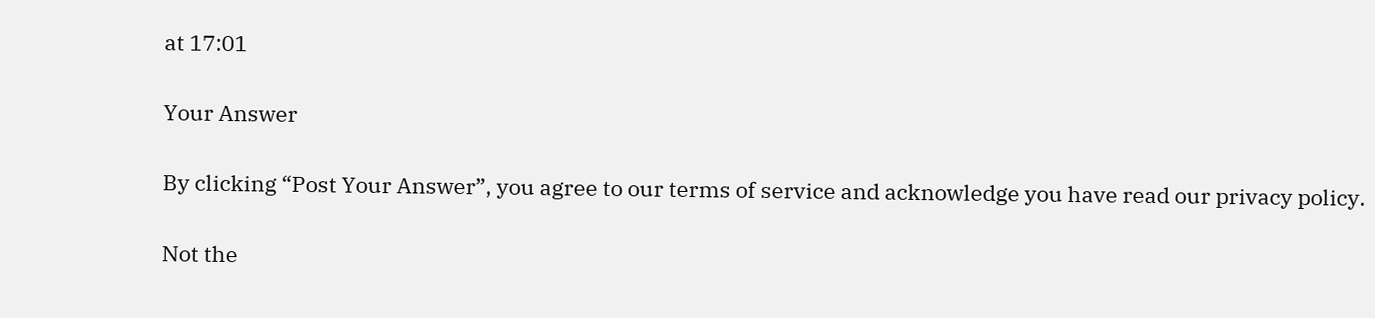at 17:01

Your Answer

By clicking “Post Your Answer”, you agree to our terms of service and acknowledge you have read our privacy policy.

Not the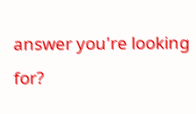answer you're looking for?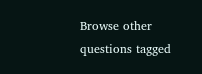Browse other questions tagged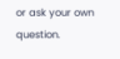or ask your own question.